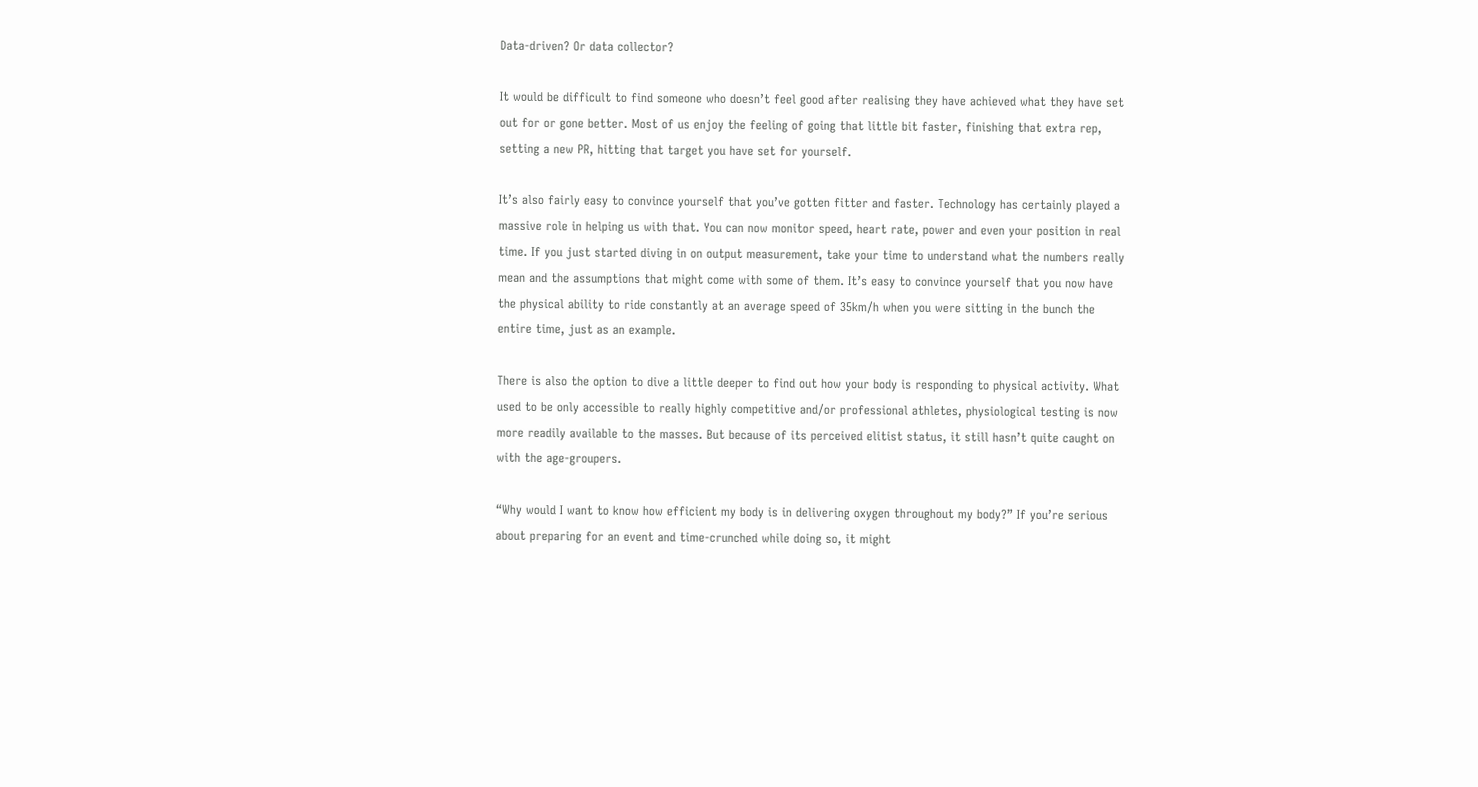Data-driven? Or data collector?

It would be difficult to find someone who doesn’t feel good after realising they have achieved what they have set out for or gone better. Most of us enjoy the feeling of going that little bit faster, finishing that extra rep, setting a new PR, hitting that target you have set for yourself.

It’s also fairly easy to convince yourself that you’ve gotten fitter and faster. Technology has certainly played a massive role in helping us with that. You can now monitor speed, heart rate, power and even your position in real time. If you just started diving in on output measurement, take your time to understand what the numbers really mean and the assumptions that might come with some of them. It’s easy to convince yourself that you now have the physical ability to ride constantly at an average speed of 35km/h when you were sitting in the bunch the entire time, just as an example.

There is also the option to dive a little deeper to find out how your body is responding to physical activity. What used to be only accessible to really highly competitive and/or professional athletes, physiological testing is now more readily available to the masses. But because of its perceived elitist status, it still hasn’t quite caught on with the age-groupers.

“Why would I want to know how efficient my body is in delivering oxygen throughout my body?” If you’re serious about preparing for an event and time-crunched while doing so, it might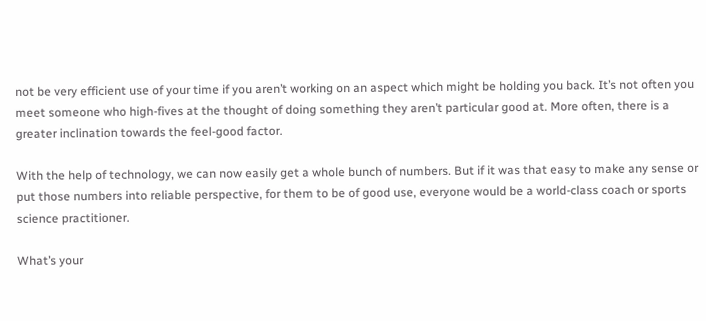not be very efficient use of your time if you aren’t working on an aspect which might be holding you back. It’s not often you meet someone who high-fives at the thought of doing something they aren’t particular good at. More often, there is a greater inclination towards the feel-good factor.

With the help of technology, we can now easily get a whole bunch of numbers. But if it was that easy to make any sense or put those numbers into reliable perspective, for them to be of good use, everyone would be a world-class coach or sports science practitioner.

What’s your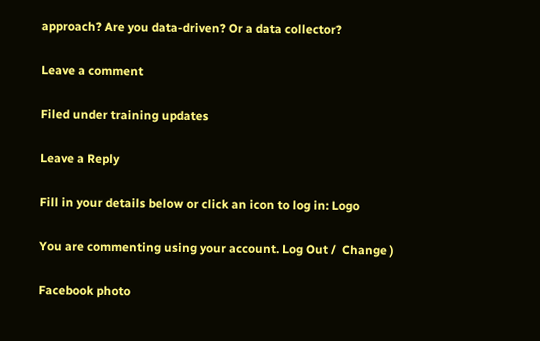approach? Are you data-driven? Or a data collector?

Leave a comment

Filed under training updates

Leave a Reply

Fill in your details below or click an icon to log in: Logo

You are commenting using your account. Log Out /  Change )

Facebook photo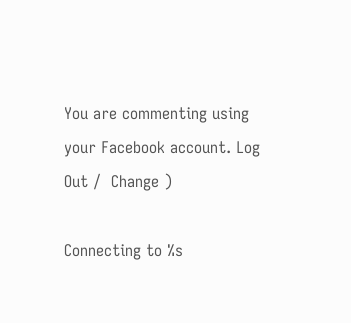You are commenting using your Facebook account. Log Out /  Change )

Connecting to %s